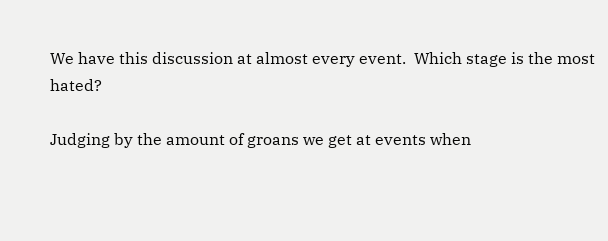We have this discussion at almost every event.  Which stage is the most hated?

Judging by the amount of groans we get at events when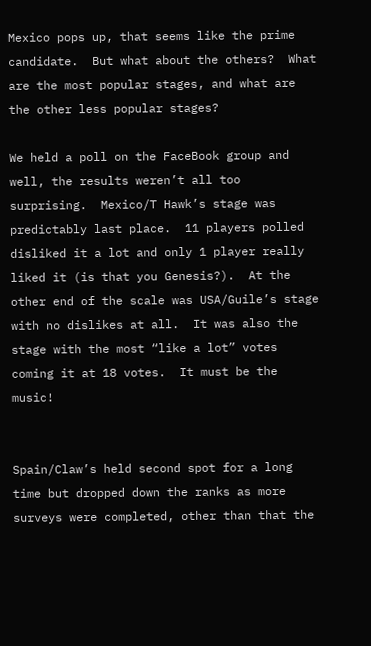Mexico pops up, that seems like the prime candidate.  But what about the others?  What are the most popular stages, and what are the other less popular stages?

We held a poll on the FaceBook group and well, the results weren’t all too surprising.  Mexico/T Hawk’s stage was predictably last place.  11 players polled disliked it a lot and only 1 player really liked it (is that you Genesis?).  At the other end of the scale was USA/Guile’s stage with no dislikes at all.  It was also the stage with the most “like a lot” votes coming it at 18 votes.  It must be the music!


Spain/Claw’s held second spot for a long time but dropped down the ranks as more surveys were completed, other than that the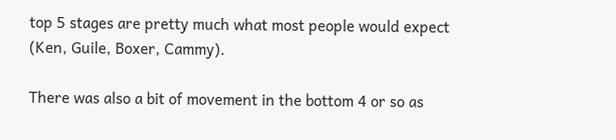top 5 stages are pretty much what most people would expect (Ken, Guile, Boxer, Cammy).

There was also a bit of movement in the bottom 4 or so as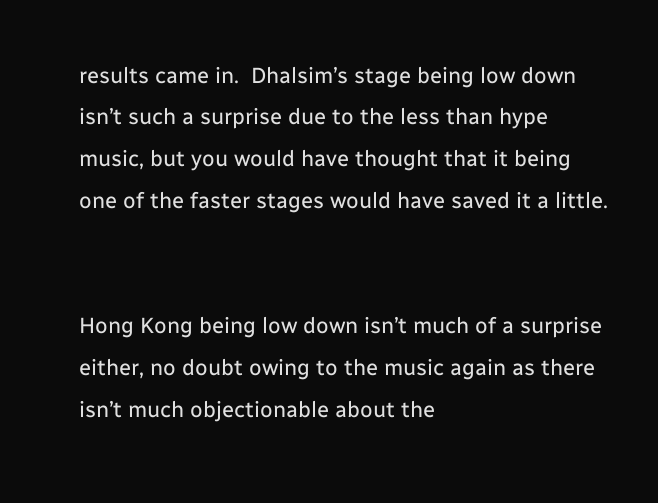results came in.  Dhalsim’s stage being low down isn’t such a surprise due to the less than hype music, but you would have thought that it being one of the faster stages would have saved it a little.


Hong Kong being low down isn’t much of a surprise either, no doubt owing to the music again as there isn’t much objectionable about the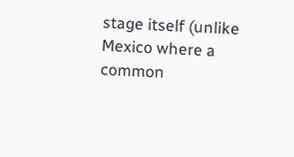stage itself (unlike Mexico where a common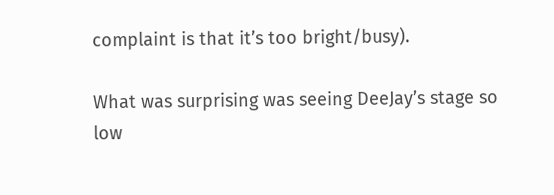complaint is that it’s too bright/busy).

What was surprising was seeing DeeJay’s stage so low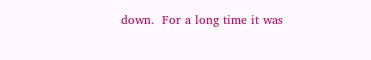down.  For a long time it was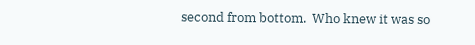second from bottom.  Who knew it was so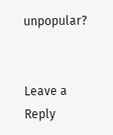unpopular?


Leave a Reply